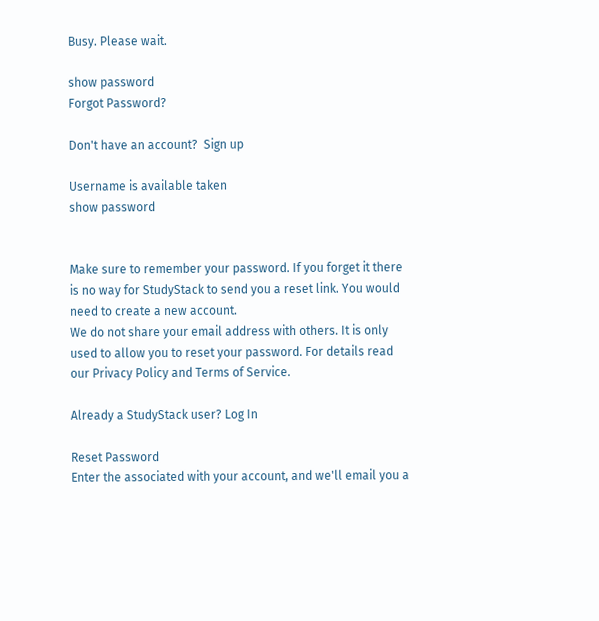Busy. Please wait.

show password
Forgot Password?

Don't have an account?  Sign up

Username is available taken
show password


Make sure to remember your password. If you forget it there is no way for StudyStack to send you a reset link. You would need to create a new account.
We do not share your email address with others. It is only used to allow you to reset your password. For details read our Privacy Policy and Terms of Service.

Already a StudyStack user? Log In

Reset Password
Enter the associated with your account, and we'll email you a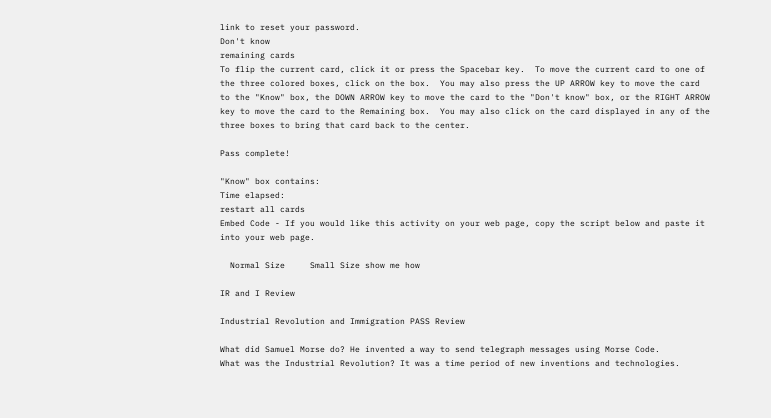link to reset your password.
Don't know
remaining cards
To flip the current card, click it or press the Spacebar key.  To move the current card to one of the three colored boxes, click on the box.  You may also press the UP ARROW key to move the card to the "Know" box, the DOWN ARROW key to move the card to the "Don't know" box, or the RIGHT ARROW key to move the card to the Remaining box.  You may also click on the card displayed in any of the three boxes to bring that card back to the center.

Pass complete!

"Know" box contains:
Time elapsed:
restart all cards
Embed Code - If you would like this activity on your web page, copy the script below and paste it into your web page.

  Normal Size     Small Size show me how

IR and I Review

Industrial Revolution and Immigration PASS Review

What did Samuel Morse do? He invented a way to send telegraph messages using Morse Code.
What was the Industrial Revolution? It was a time period of new inventions and technologies.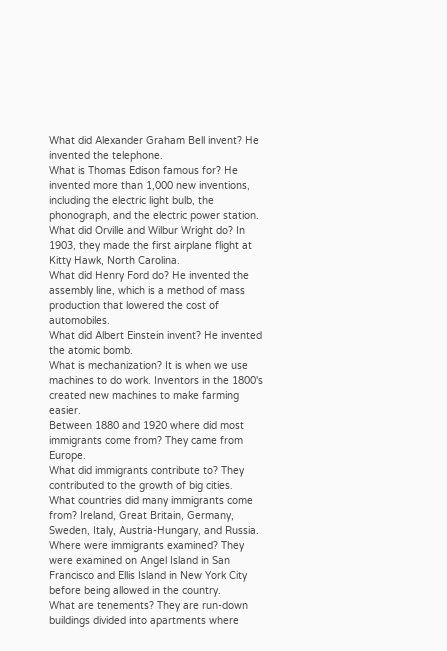What did Alexander Graham Bell invent? He invented the telephone.
What is Thomas Edison famous for? He invented more than 1,000 new inventions, including the electric light bulb, the phonograph, and the electric power station.
What did Orville and Wilbur Wright do? In 1903, they made the first airplane flight at Kitty Hawk, North Carolina.
What did Henry Ford do? He invented the assembly line, which is a method of mass production that lowered the cost of automobiles.
What did Albert Einstein invent? He invented the atomic bomb.
What is mechanization? It is when we use machines to do work. Inventors in the 1800's created new machines to make farming easier.
Between 1880 and 1920 where did most immigrants come from? They came from Europe.
What did immigrants contribute to? They contributed to the growth of big cities.
What countries did many immigrants come from? Ireland, Great Britain, Germany, Sweden, Italy, Austria-Hungary, and Russia.
Where were immigrants examined? They were examined on Angel Island in San Francisco and Ellis Island in New York City before being allowed in the country.
What are tenements? They are run-down buildings divided into apartments where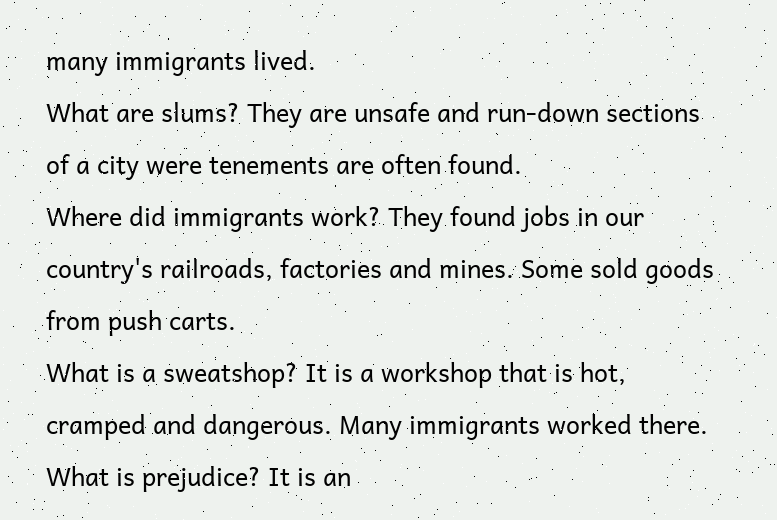many immigrants lived.
What are slums? They are unsafe and run-down sections of a city were tenements are often found.
Where did immigrants work? They found jobs in our country's railroads, factories and mines. Some sold goods from push carts.
What is a sweatshop? It is a workshop that is hot, cramped and dangerous. Many immigrants worked there.
What is prejudice? It is an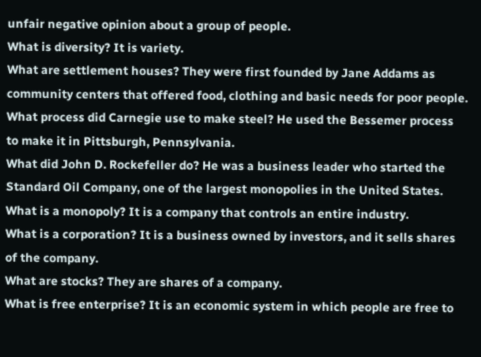unfair negative opinion about a group of people.
What is diversity? It is variety.
What are settlement houses? They were first founded by Jane Addams as community centers that offered food, clothing and basic needs for poor people.
What process did Carnegie use to make steel? He used the Bessemer process to make it in Pittsburgh, Pennsylvania.
What did John D. Rockefeller do? He was a business leader who started the Standard Oil Company, one of the largest monopolies in the United States.
What is a monopoly? It is a company that controls an entire industry.
What is a corporation? It is a business owned by investors, and it sells shares of the company.
What are stocks? They are shares of a company.
What is free enterprise? It is an economic system in which people are free to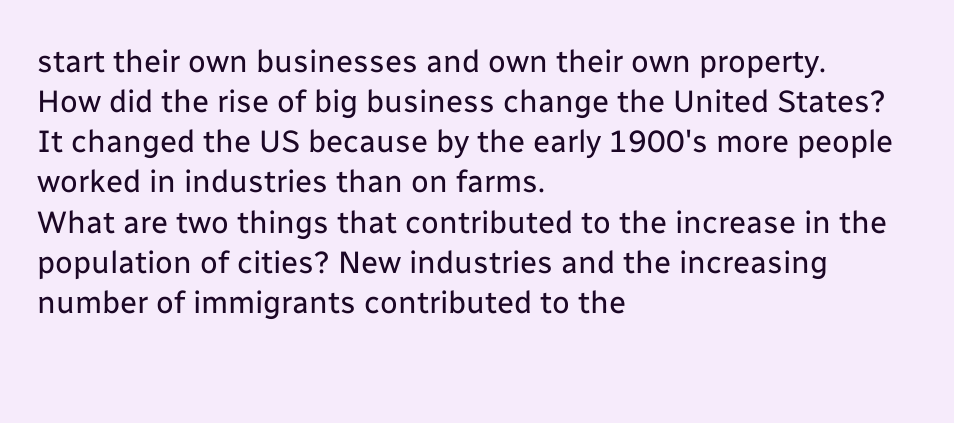start their own businesses and own their own property.
How did the rise of big business change the United States? It changed the US because by the early 1900's more people worked in industries than on farms.
What are two things that contributed to the increase in the population of cities? New industries and the increasing number of immigrants contributed to the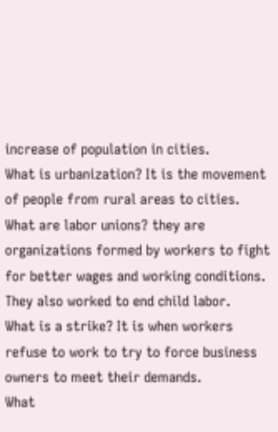increase of population in cities.
What is urbanization? It is the movement of people from rural areas to cities.
What are labor unions? they are organizations formed by workers to fight for better wages and working conditions. They also worked to end child labor.
What is a strike? It is when workers refuse to work to try to force business owners to meet their demands.
What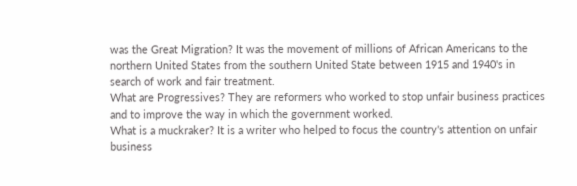was the Great Migration? It was the movement of millions of African Americans to the northern United States from the southern United State between 1915 and 1940's in search of work and fair treatment.
What are Progressives? They are reformers who worked to stop unfair business practices and to improve the way in which the government worked.
What is a muckraker? It is a writer who helped to focus the country's attention on unfair business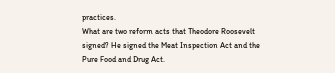practices.
What are two reform acts that Theodore Roosevelt signed? He signed the Meat Inspection Act and the Pure Food and Drug Act.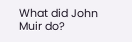What did John Muir do?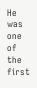He was one of the first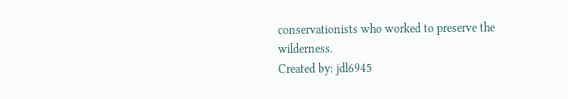conservationists who worked to preserve the wilderness.
Created by: jdl6945